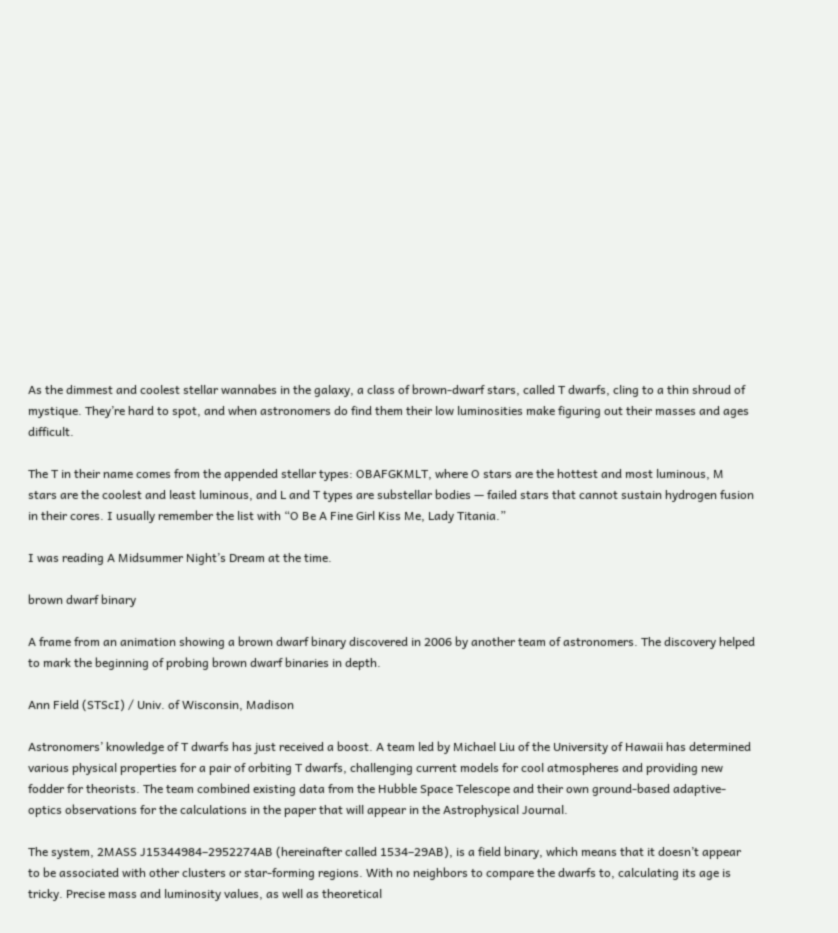As the dimmest and coolest stellar wannabes in the galaxy, a class of brown-dwarf stars, called T dwarfs, cling to a thin shroud of mystique. They’re hard to spot, and when astronomers do find them their low luminosities make figuring out their masses and ages difficult.

The T in their name comes from the appended stellar types: OBAFGKMLT, where O stars are the hottest and most luminous, M stars are the coolest and least luminous, and L and T types are substellar bodies — failed stars that cannot sustain hydrogen fusion in their cores. I usually remember the list with “O Be A Fine Girl Kiss Me, Lady Titania.”

I was reading A Midsummer Night’s Dream at the time.

brown dwarf binary

A frame from an animation showing a brown dwarf binary discovered in 2006 by another team of astronomers. The discovery helped to mark the beginning of probing brown dwarf binaries in depth.

Ann Field (STScI) / Univ. of Wisconsin, Madison

Astronomers’ knowledge of T dwarfs has just received a boost. A team led by Michael Liu of the University of Hawaii has determined various physical properties for a pair of orbiting T dwarfs, challenging current models for cool atmospheres and providing new fodder for theorists. The team combined existing data from the Hubble Space Telescope and their own ground-based adaptive-optics observations for the calculations in the paper that will appear in the Astrophysical Journal.

The system, 2MASS J15344984–2952274AB (hereinafter called 1534–29AB), is a field binary, which means that it doesn’t appear to be associated with other clusters or star-forming regions. With no neighbors to compare the dwarfs to, calculating its age is tricky. Precise mass and luminosity values, as well as theoretical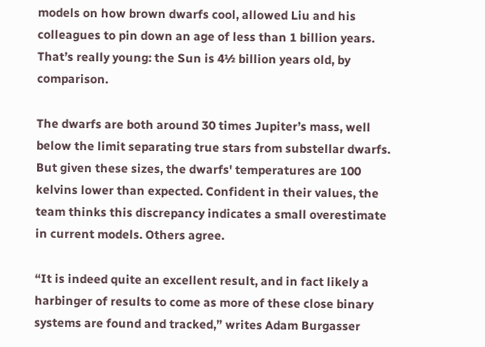models on how brown dwarfs cool, allowed Liu and his colleagues to pin down an age of less than 1 billion years. That’s really young: the Sun is 4½ billion years old, by comparison.

The dwarfs are both around 30 times Jupiter’s mass, well below the limit separating true stars from substellar dwarfs. But given these sizes, the dwarfs' temperatures are 100 kelvins lower than expected. Confident in their values, the team thinks this discrepancy indicates a small overestimate in current models. Others agree.

“It is indeed quite an excellent result, and in fact likely a harbinger of results to come as more of these close binary systems are found and tracked,” writes Adam Burgasser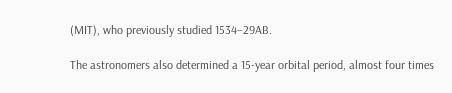(MIT), who previously studied 1534–29AB.

The astronomers also determined a 15-year orbital period, almost four times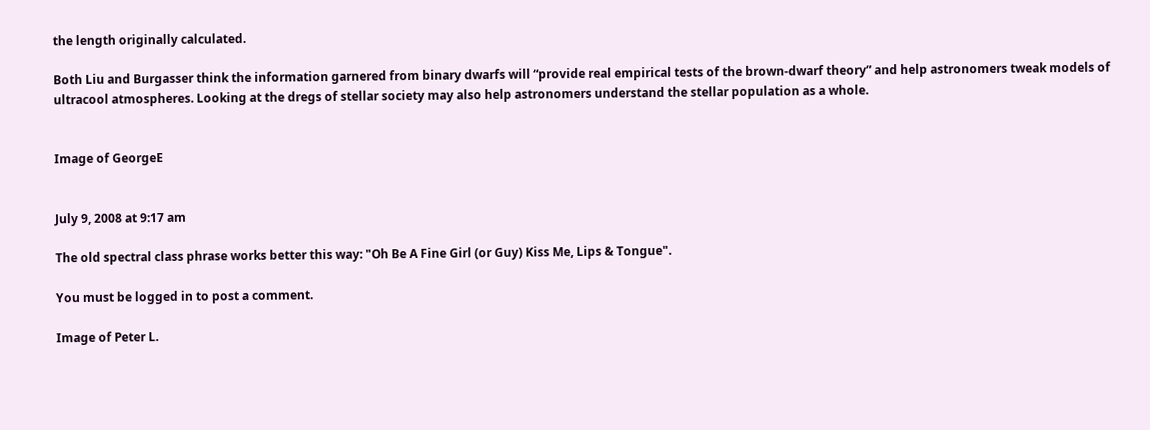the length originally calculated.

Both Liu and Burgasser think the information garnered from binary dwarfs will “provide real empirical tests of the brown-dwarf theory” and help astronomers tweak models of ultracool atmospheres. Looking at the dregs of stellar society may also help astronomers understand the stellar population as a whole.


Image of GeorgeE


July 9, 2008 at 9:17 am

The old spectral class phrase works better this way: "Oh Be A Fine Girl (or Guy) Kiss Me, Lips & Tongue".

You must be logged in to post a comment.

Image of Peter L.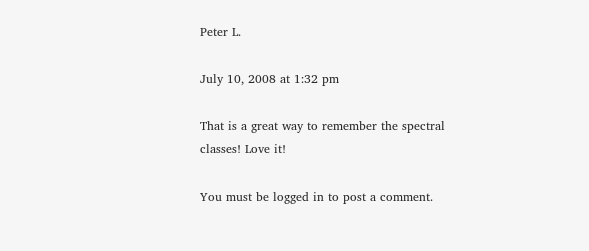Peter L.

July 10, 2008 at 1:32 pm

That is a great way to remember the spectral classes! Love it!

You must be logged in to post a comment.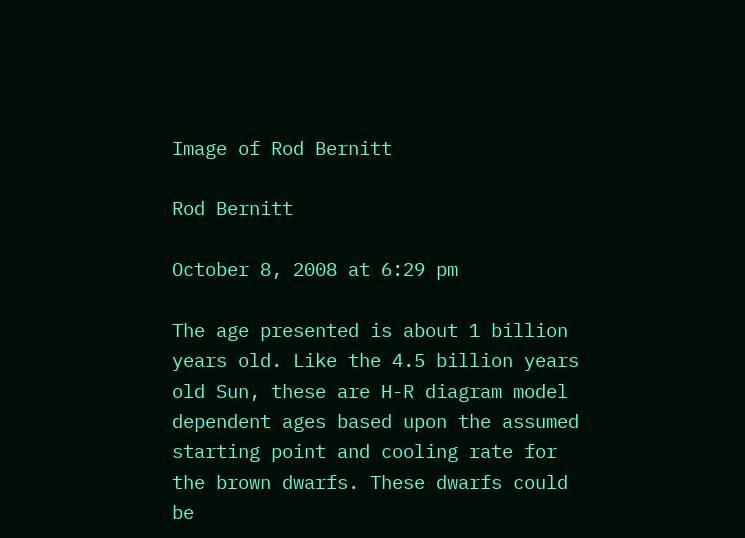Image of Rod Bernitt

Rod Bernitt

October 8, 2008 at 6:29 pm

The age presented is about 1 billion years old. Like the 4.5 billion years old Sun, these are H-R diagram model dependent ages based upon the assumed starting point and cooling rate for the brown dwarfs. These dwarfs could be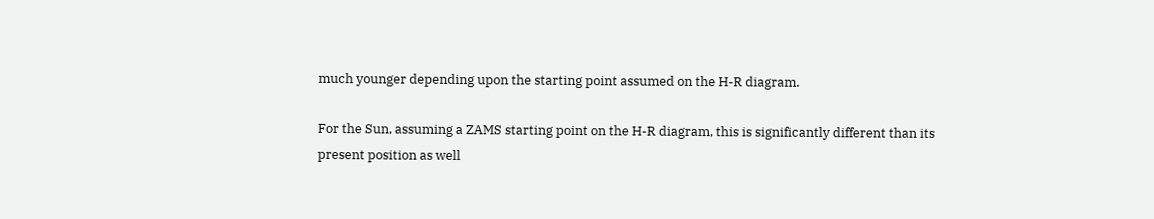much younger depending upon the starting point assumed on the H-R diagram.

For the Sun, assuming a ZAMS starting point on the H-R diagram, this is significantly different than its present position as well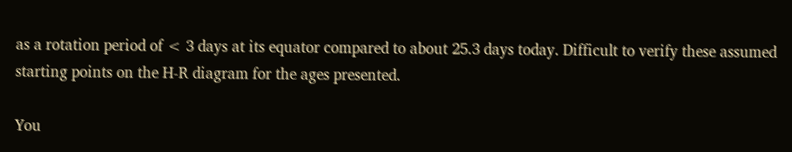as a rotation period of < 3 days at its equator compared to about 25.3 days today. Difficult to verify these assumed starting points on the H-R diagram for the ages presented.

You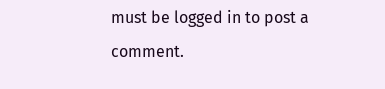must be logged in to post a comment.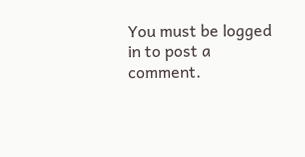You must be logged in to post a comment.